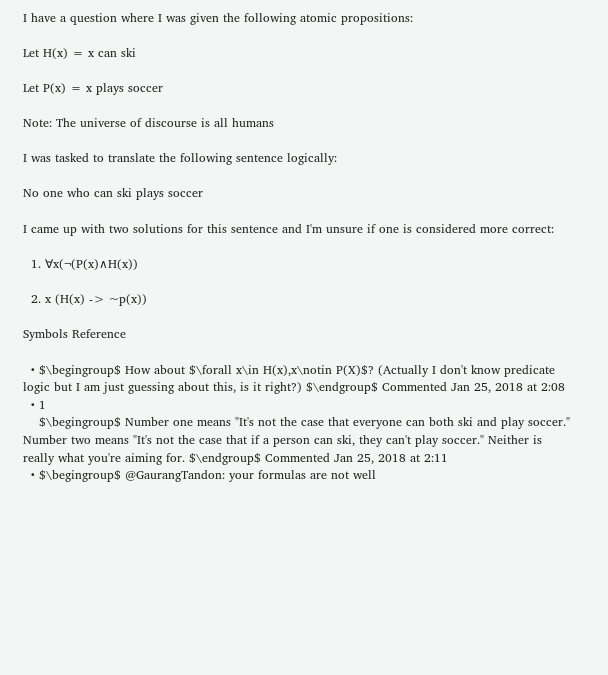I have a question where I was given the following atomic propositions:

Let H(x) = x can ski

Let P(x) = x plays soccer

Note: The universe of discourse is all humans

I was tasked to translate the following sentence logically:

No one who can ski plays soccer

I came up with two solutions for this sentence and I'm unsure if one is considered more correct:

  1. ∀x(¬(P(x)∧H(x))

  2. x (H(x) -> ~p(x))

Symbols Reference

  • $\begingroup$ How about $\forall x\in H(x),x\notin P(X)$? (Actually I don't know predicate logic but I am just guessing about this, is it right?) $\endgroup$ Commented Jan 25, 2018 at 2:08
  • 1
    $\begingroup$ Number one means "It's not the case that everyone can both ski and play soccer." Number two means "It's not the case that if a person can ski, they can't play soccer." Neither is really what you're aiming for. $\endgroup$ Commented Jan 25, 2018 at 2:11
  • $\begingroup$ @GaurangTandon: your formulas are not well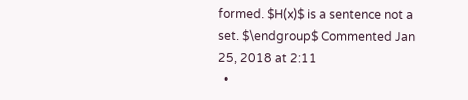formed. $H(x)$ is a sentence not a set. $\endgroup$ Commented Jan 25, 2018 at 2:11
  •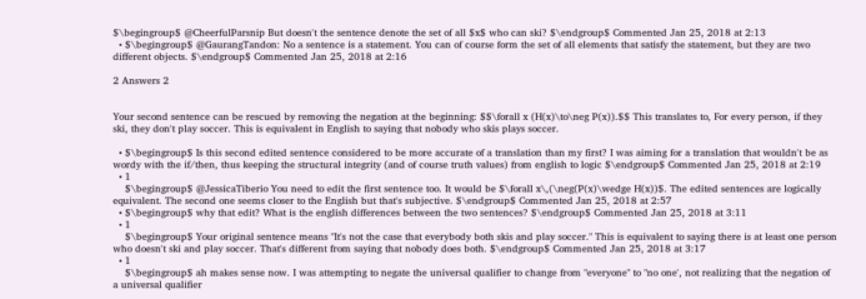$\begingroup$ @CheerfulParsnip But doesn't the sentence denote the set of all $x$ who can ski? $\endgroup$ Commented Jan 25, 2018 at 2:13
  • $\begingroup$ @GaurangTandon: No a sentence is a statement. You can of course form the set of all elements that satisfy the statement, but they are two different objects. $\endgroup$ Commented Jan 25, 2018 at 2:16

2 Answers 2


Your second sentence can be rescued by removing the negation at the beginning: $$\forall x (H(x)\to\neg P(x)).$$ This translates to, For every person, if they ski, they don't play soccer. This is equivalent in English to saying that nobody who skis plays soccer.

  • $\begingroup$ Is this second edited sentence considered to be more accurate of a translation than my first? I was aiming for a translation that wouldn't be as wordy with the if/then, thus keeping the structural integrity (and of course truth values) from english to logic $\endgroup$ Commented Jan 25, 2018 at 2:19
  • 1
    $\begingroup$ @JessicaTiberio You need to edit the first sentence too. It would be $\forall x\,(\neg(P(x)\wedge H(x))$. The edited sentences are logically equivalent. The second one seems closer to the English but that's subjective. $\endgroup$ Commented Jan 25, 2018 at 2:57
  • $\begingroup$ why that edit? What is the english differences between the two sentences? $\endgroup$ Commented Jan 25, 2018 at 3:11
  • 1
    $\begingroup$ Your original sentence means "It's not the case that everybody both skis and play soccer." This is equivalent to saying there is at least one person who doesn't ski and play soccer. That's different from saying that nobody does both. $\endgroup$ Commented Jan 25, 2018 at 3:17
  • 1
    $\begingroup$ ah makes sense now. I was attempting to negate the universal qualifier to change from "everyone" to "no one', not realizing that the negation of a universal qualifier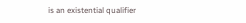is an existential qualifier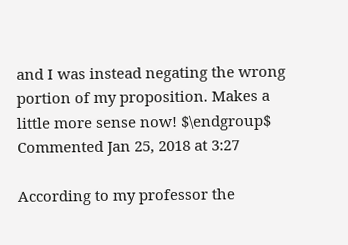and I was instead negating the wrong portion of my proposition. Makes a little more sense now! $\endgroup$ Commented Jan 25, 2018 at 3:27

According to my professor the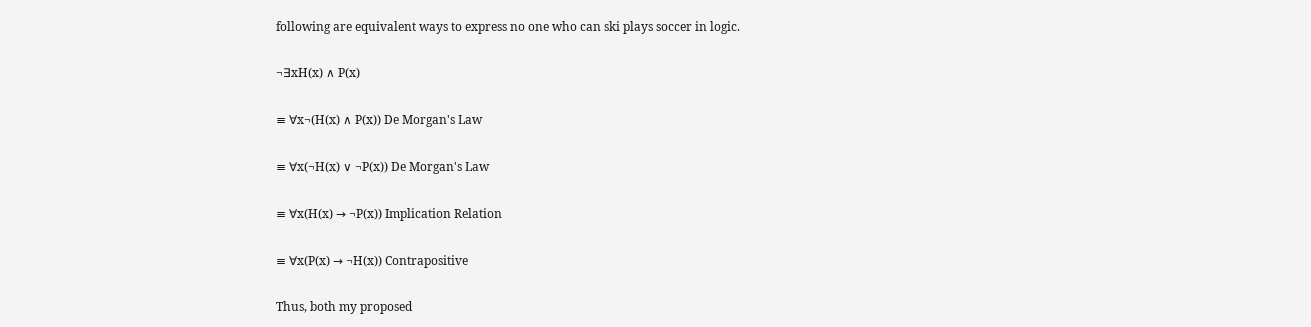following are equivalent ways to express no one who can ski plays soccer in logic.

¬∃xH(x) ∧ P(x)

≡ ∀x¬(H(x) ∧ P(x)) De Morgan's Law

≡ ∀x(¬H(x) ∨ ¬P(x)) De Morgan's Law

≡ ∀x(H(x) → ¬P(x)) Implication Relation

≡ ∀x(P(x) → ¬H(x)) Contrapositive

Thus, both my proposed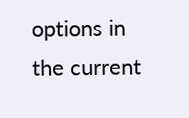options in the current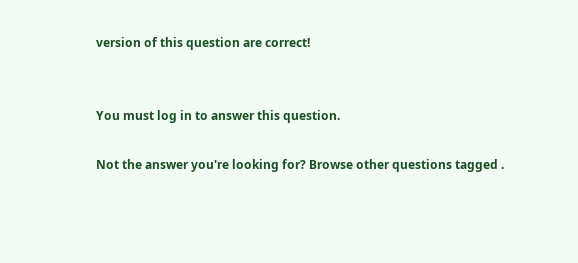version of this question are correct!


You must log in to answer this question.

Not the answer you're looking for? Browse other questions tagged .